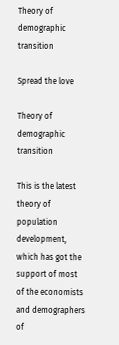Theory of demographic transition

Spread the love

Theory of demographic transition

This is the latest theory of population development, which has got the support of most of the economists and demographers of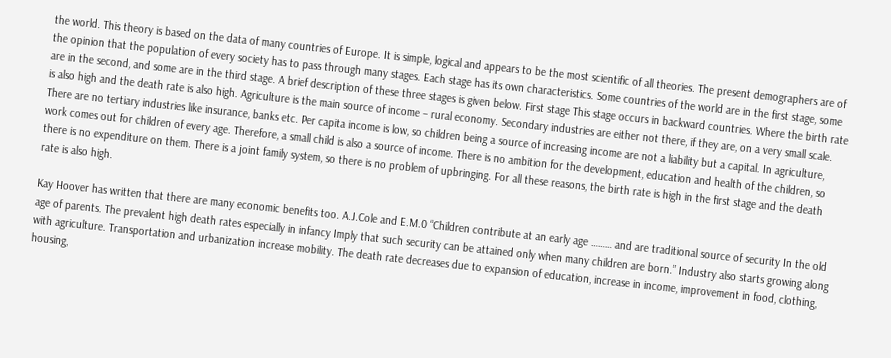the world. This theory is based on the data of many countries of Europe. It is simple, logical and appears to be the most scientific of all theories. The present demographers are of the opinion that the population of every society has to pass through many stages. Each stage has its own characteristics. Some countries of the world are in the first stage, some are in the second, and some are in the third stage. A brief description of these three stages is given below. First stage This stage occurs in backward countries. Where the birth rate is also high and the death rate is also high. Agriculture is the main source of income – rural economy. Secondary industries are either not there, if they are, on a very small scale. There are no tertiary industries like insurance, banks etc. Per capita income is low, so children being a source of increasing income are not a liability but a capital. In agriculture, work comes out for children of every age. Therefore, a small child is also a source of income. There is no ambition for the development, education and health of the children, so there is no expenditure on them. There is a joint family system, so there is no problem of upbringing. For all these reasons, the birth rate is high in the first stage and the death rate is also high.

Kay Hoover has written that there are many economic benefits too. A.J.Cole and E.M.0 “Children contribute at an early age ……… and are traditional source of security In the old age of parents. The prevalent high death rates especially in infancy Imply that such security can be attained only when many children are born.” Industry also starts growing along with agriculture. Transportation and urbanization increase mobility. The death rate decreases due to expansion of education, increase in income, improvement in food, clothing, housing,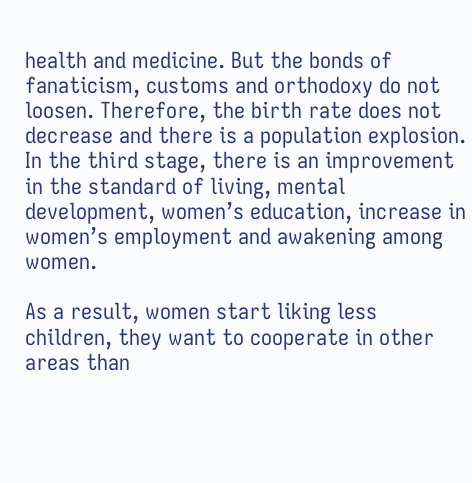health and medicine. But the bonds of fanaticism, customs and orthodoxy do not loosen. Therefore, the birth rate does not decrease and there is a population explosion. In the third stage, there is an improvement in the standard of living, mental development, women’s education, increase in women’s employment and awakening among women.

As a result, women start liking less children, they want to cooperate in other areas than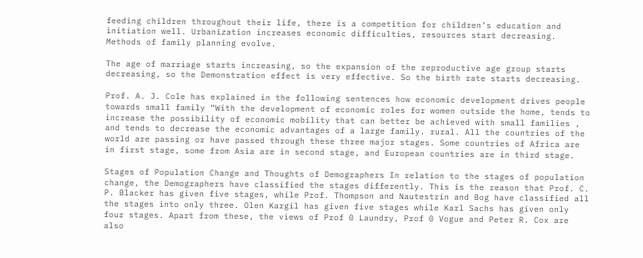feeding children throughout their life, there is a competition for children’s education and initiation well. Urbanization increases economic difficulties, resources start decreasing. Methods of family planning evolve.

The age of marriage starts increasing, so the expansion of the reproductive age group starts decreasing, so the Demonstration effect is very effective. So the birth rate starts decreasing.

Prof. A. J. Cole has explained in the following sentences how economic development drives people towards small family “With the development of economic roles for women outside the home, tends to increase the possibility of economic mobility that can better be achieved with small families , and tends to decrease the economic advantages of a large family. rural. All the countries of the world are passing or have passed through these three major stages. Some countries of Africa are in first stage, some from Asia are in second stage, and European countries are in third stage.

Stages of Population Change and Thoughts of Demographers In relation to the stages of population change, the Demographers have classified the stages differently. This is the reason that Prof. C. P. Blacker has given five stages, while Prof. Thompson and Nautestrin and Bog have classified all the stages into only three. Olen Kargil has given five stages while Karl Sachs has given only four stages. Apart from these, the views of Prof 0 Laundry, Prof 0 Vogue and Peter R. Cox are also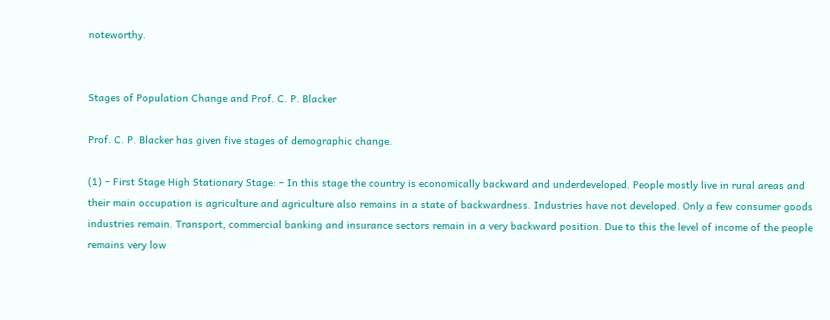noteworthy.


Stages of Population Change and Prof. C. P. Blacker

Prof. C. P. Blacker has given five stages of demographic change.

(1) – First Stage High Stationary Stage: – In this stage the country is economically backward and underdeveloped. People mostly live in rural areas and their main occupation is agriculture and agriculture also remains in a state of backwardness. Industries have not developed. Only a few consumer goods industries remain. Transport, commercial banking and insurance sectors remain in a very backward position. Due to this the level of income of the people remains very low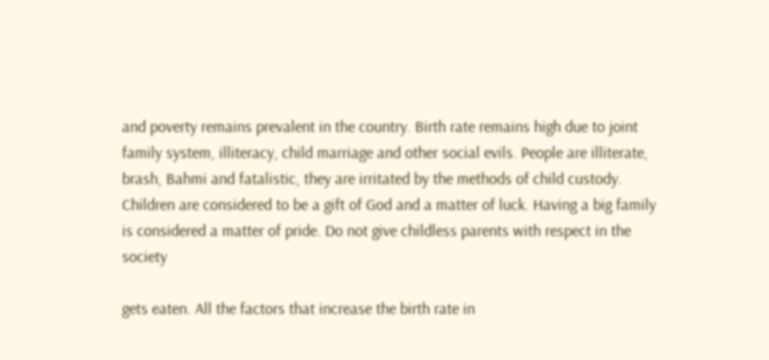and poverty remains prevalent in the country. Birth rate remains high due to joint family system, illiteracy, child marriage and other social evils. People are illiterate, brash, Bahmi and fatalistic, they are irritated by the methods of child custody. Children are considered to be a gift of God and a matter of luck. Having a big family is considered a matter of pride. Do not give childless parents with respect in the society

gets eaten. All the factors that increase the birth rate in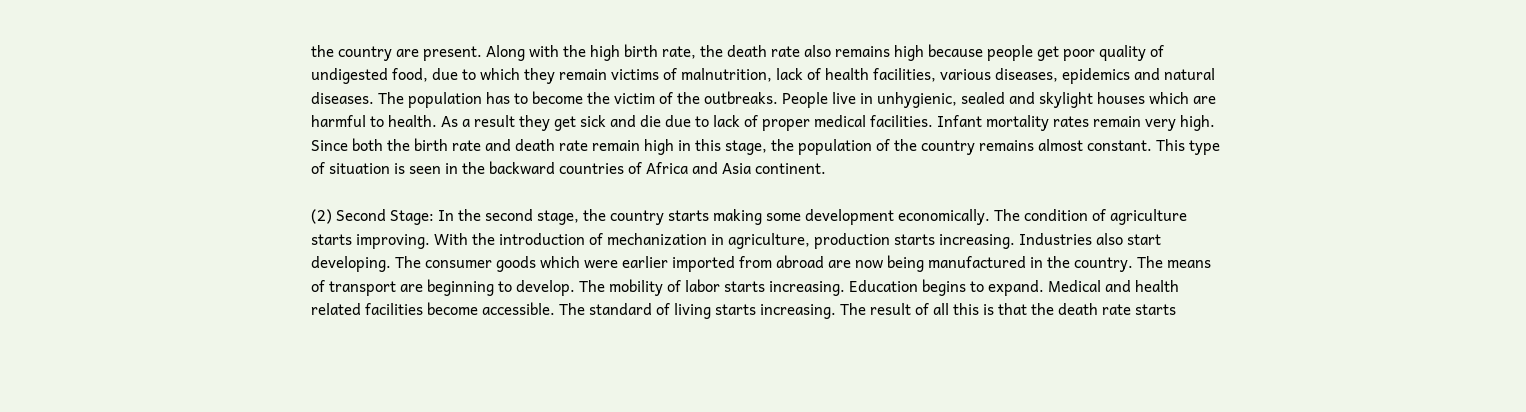the country are present. Along with the high birth rate, the death rate also remains high because people get poor quality of undigested food, due to which they remain victims of malnutrition, lack of health facilities, various diseases, epidemics and natural diseases. The population has to become the victim of the outbreaks. People live in unhygienic, sealed and skylight houses which are harmful to health. As a result they get sick and die due to lack of proper medical facilities. Infant mortality rates remain very high. Since both the birth rate and death rate remain high in this stage, the population of the country remains almost constant. This type of situation is seen in the backward countries of Africa and Asia continent.

(2) Second Stage: In the second stage, the country starts making some development economically. The condition of agriculture starts improving. With the introduction of mechanization in agriculture, production starts increasing. Industries also start developing. The consumer goods which were earlier imported from abroad are now being manufactured in the country. The means of transport are beginning to develop. The mobility of labor starts increasing. Education begins to expand. Medical and health related facilities become accessible. The standard of living starts increasing. The result of all this is that the death rate starts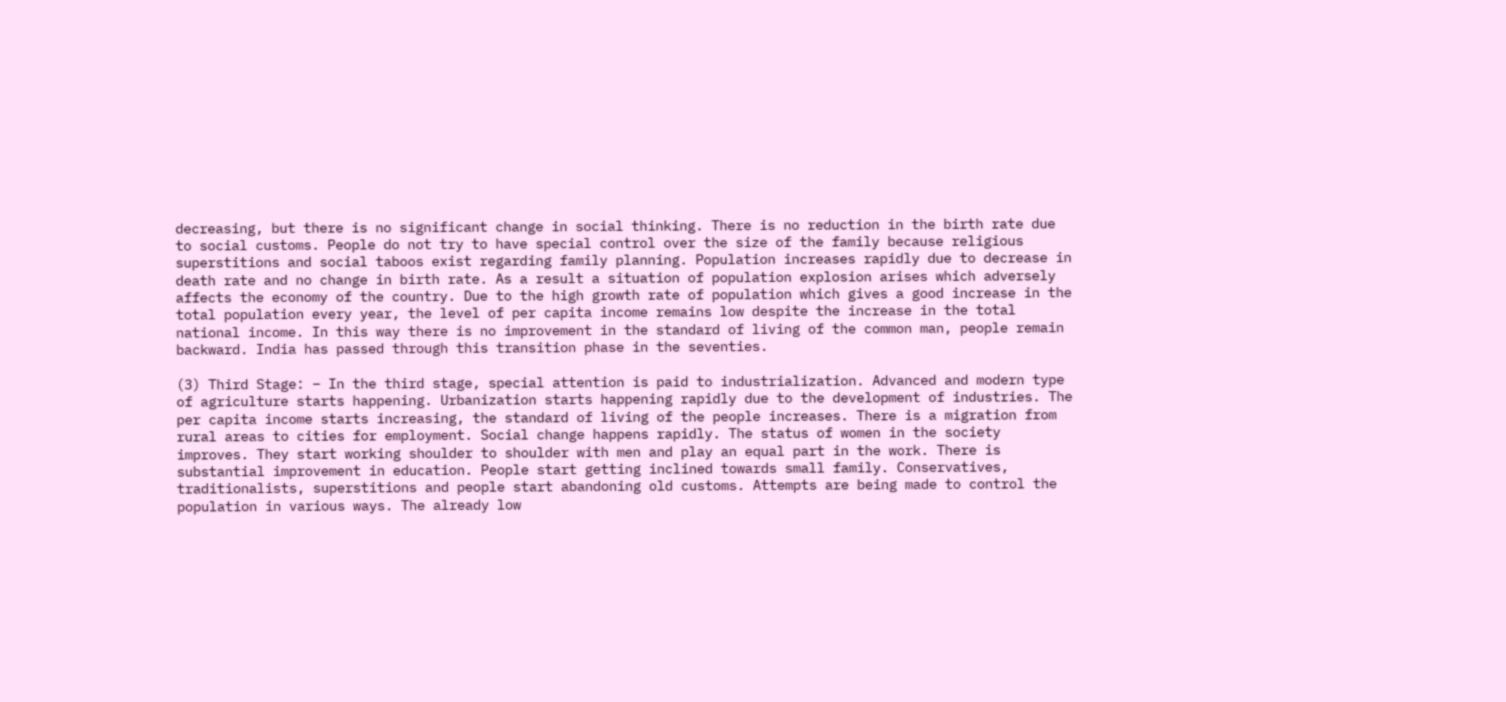decreasing, but there is no significant change in social thinking. There is no reduction in the birth rate due to social customs. People do not try to have special control over the size of the family because religious superstitions and social taboos exist regarding family planning. Population increases rapidly due to decrease in death rate and no change in birth rate. As a result a situation of population explosion arises which adversely affects the economy of the country. Due to the high growth rate of population which gives a good increase in the total population every year, the level of per capita income remains low despite the increase in the total national income. In this way there is no improvement in the standard of living of the common man, people remain backward. India has passed through this transition phase in the seventies.

(3) Third Stage: – In the third stage, special attention is paid to industrialization. Advanced and modern type of agriculture starts happening. Urbanization starts happening rapidly due to the development of industries. The per capita income starts increasing, the standard of living of the people increases. There is a migration from rural areas to cities for employment. Social change happens rapidly. The status of women in the society improves. They start working shoulder to shoulder with men and play an equal part in the work. There is substantial improvement in education. People start getting inclined towards small family. Conservatives, traditionalists, superstitions and people start abandoning old customs. Attempts are being made to control the population in various ways. The already low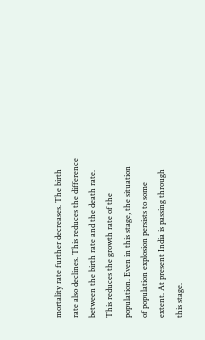mortality rate further decreases. The birth rate also declines. This reduces the difference between the birth rate and the death rate. This reduces the growth rate of the population. Even in this stage, the situation of population explosion persists to some extent. At present India is passing through this stage.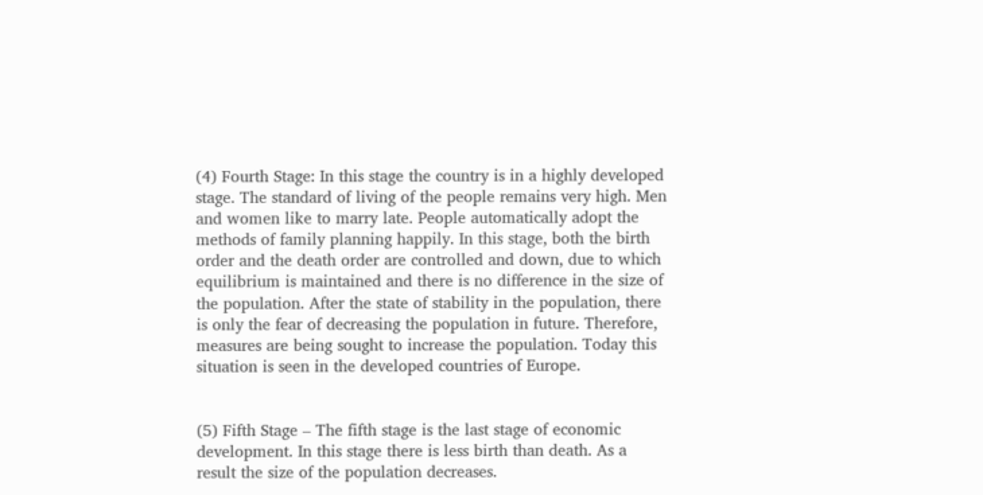(4) Fourth Stage: In this stage the country is in a highly developed stage. The standard of living of the people remains very high. Men and women like to marry late. People automatically adopt the methods of family planning happily. In this stage, both the birth order and the death order are controlled and down, due to which equilibrium is maintained and there is no difference in the size of the population. After the state of stability in the population, there is only the fear of decreasing the population in future. Therefore, measures are being sought to increase the population. Today this situation is seen in the developed countries of Europe.


(5) Fifth Stage – The fifth stage is the last stage of economic development. In this stage there is less birth than death. As a result the size of the population decreases.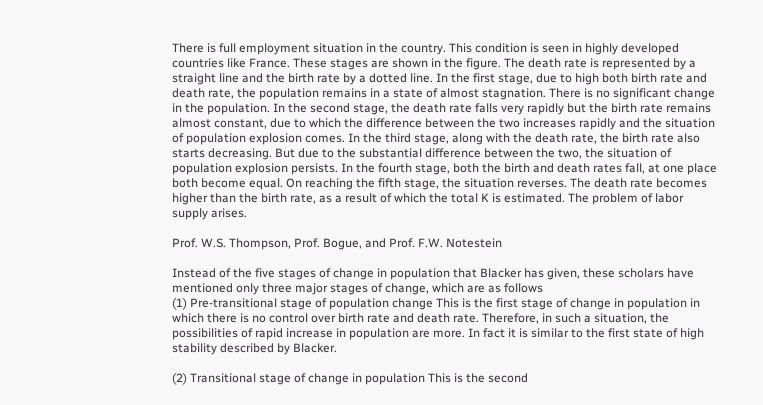There is full employment situation in the country. This condition is seen in highly developed countries like France. These stages are shown in the figure. The death rate is represented by a straight line and the birth rate by a dotted line. In the first stage, due to high both birth rate and death rate, the population remains in a state of almost stagnation. There is no significant change in the population. In the second stage, the death rate falls very rapidly but the birth rate remains almost constant, due to which the difference between the two increases rapidly and the situation of population explosion comes. In the third stage, along with the death rate, the birth rate also starts decreasing. But due to the substantial difference between the two, the situation of population explosion persists. In the fourth stage, both the birth and death rates fall, at one place both become equal. On reaching the fifth stage, the situation reverses. The death rate becomes higher than the birth rate, as a result of which the total K is estimated. The problem of labor supply arises.

Prof. W.S. Thompson, Prof. Bogue, and Prof. F.W. Notestein

Instead of the five stages of change in population that Blacker has given, these scholars have mentioned only three major stages of change, which are as follows
(1) Pre-transitional stage of population change This is the first stage of change in population in which there is no control over birth rate and death rate. Therefore, in such a situation, the possibilities of rapid increase in population are more. In fact it is similar to the first state of high stability described by Blacker.

(2) Transitional stage of change in population This is the second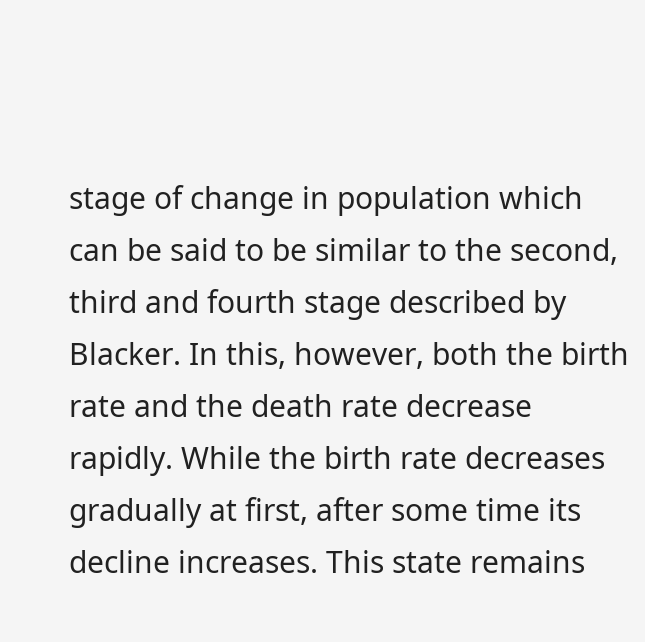stage of change in population which can be said to be similar to the second, third and fourth stage described by Blacker. In this, however, both the birth rate and the death rate decrease rapidly. While the birth rate decreases gradually at first, after some time its decline increases. This state remains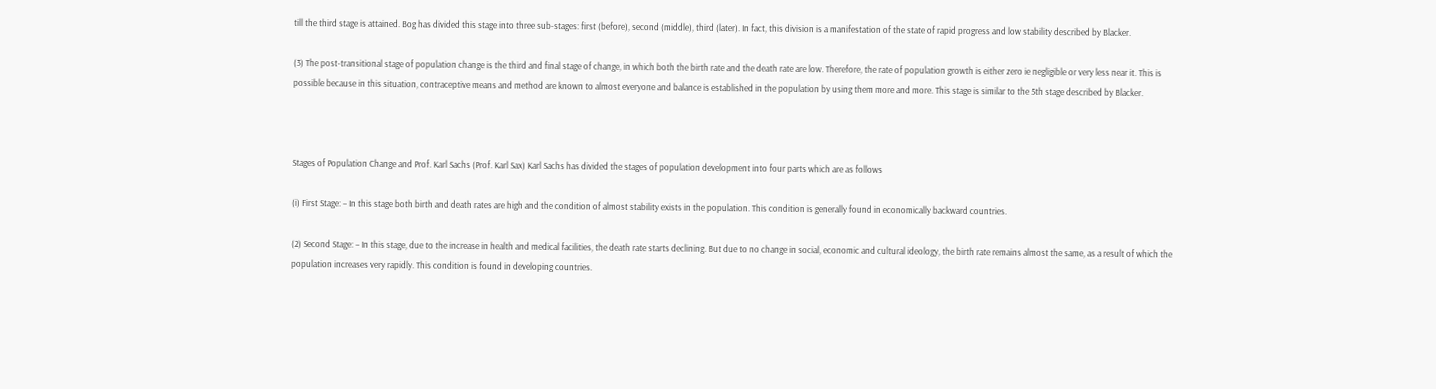till the third stage is attained. Bog has divided this stage into three sub-stages: first (before), second (middle), third (later). In fact, this division is a manifestation of the state of rapid progress and low stability described by Blacker.

(3) The post-transitional stage of population change is the third and final stage of change, in which both the birth rate and the death rate are low. Therefore, the rate of population growth is either zero ie negligible or very less near it. This is possible because in this situation, contraceptive means and method are known to almost everyone and balance is established in the population by using them more and more. This stage is similar to the 5th stage described by Blacker.



Stages of Population Change and Prof. Karl Sachs (Prof. Karl Sax) Karl Sachs has divided the stages of population development into four parts which are as follows

(i) First Stage: – In this stage both birth and death rates are high and the condition of almost stability exists in the population. This condition is generally found in economically backward countries.

(2) Second Stage: – In this stage, due to the increase in health and medical facilities, the death rate starts declining. But due to no change in social, economic and cultural ideology, the birth rate remains almost the same, as a result of which the population increases very rapidly. This condition is found in developing countries.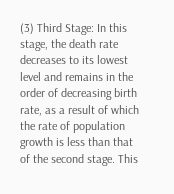(3) Third Stage: In this stage, the death rate decreases to its lowest level and remains in the order of decreasing birth rate, as a result of which the rate of population growth is less than that of the second stage. This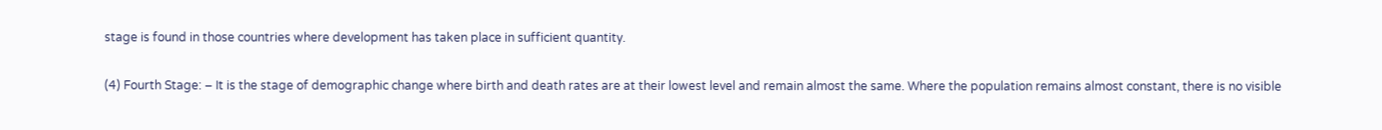stage is found in those countries where development has taken place in sufficient quantity.

(4) Fourth Stage: – It is the stage of demographic change where birth and death rates are at their lowest level and remain almost the same. Where the population remains almost constant, there is no visible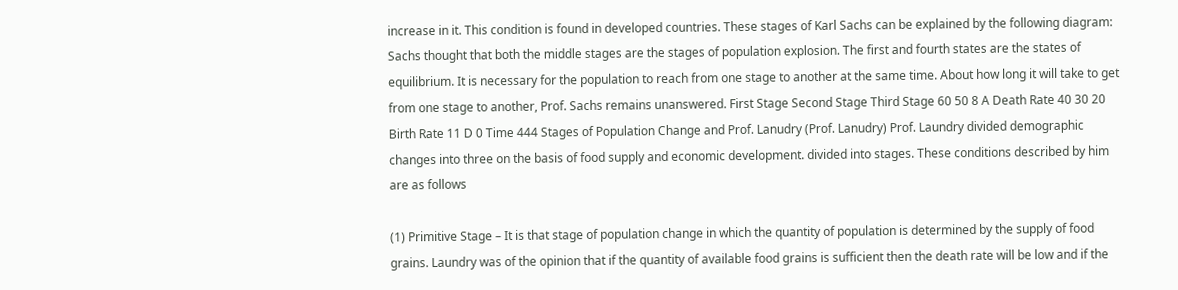increase in it. This condition is found in developed countries. These stages of Karl Sachs can be explained by the following diagram: Sachs thought that both the middle stages are the stages of population explosion. The first and fourth states are the states of equilibrium. It is necessary for the population to reach from one stage to another at the same time. About how long it will take to get from one stage to another, Prof. Sachs remains unanswered. First Stage Second Stage Third Stage 60 50 8 A Death Rate 40 30 20 Birth Rate 11 D 0 Time 444 Stages of Population Change and Prof. Lanudry (Prof. Lanudry) Prof. Laundry divided demographic changes into three on the basis of food supply and economic development. divided into stages. These conditions described by him are as follows

(1) Primitive Stage – It is that stage of population change in which the quantity of population is determined by the supply of food grains. Laundry was of the opinion that if the quantity of available food grains is sufficient then the death rate will be low and if the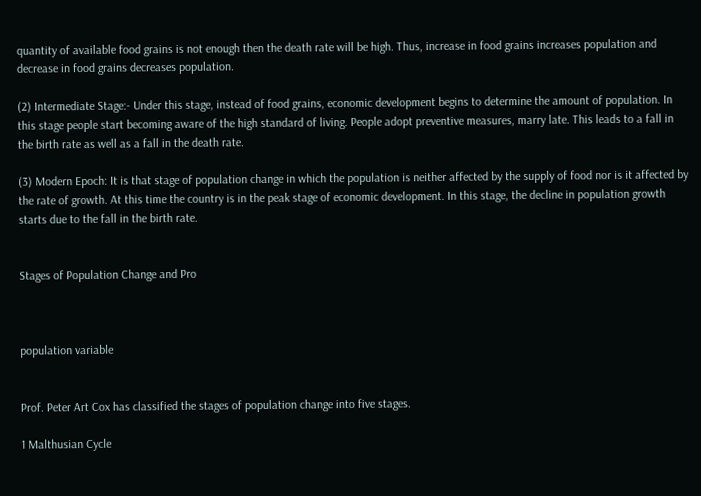quantity of available food grains is not enough then the death rate will be high. Thus, increase in food grains increases population and decrease in food grains decreases population.

(2) Intermediate Stage:- Under this stage, instead of food grains, economic development begins to determine the amount of population. In this stage people start becoming aware of the high standard of living. People adopt preventive measures, marry late. This leads to a fall in the birth rate as well as a fall in the death rate.

(3) Modern Epoch: It is that stage of population change in which the population is neither affected by the supply of food nor is it affected by the rate of growth. At this time the country is in the peak stage of economic development. In this stage, the decline in population growth starts due to the fall in the birth rate.


Stages of Population Change and Pro



population variable


Prof. Peter Art Cox has classified the stages of population change into five stages.

1 Malthusian Cycle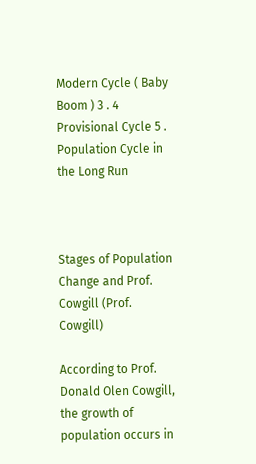Modern Cycle ( Baby Boom ) 3 . 4 Provisional Cycle 5 . Population Cycle in the Long Run



Stages of Population Change and Prof. Cowgill (Prof. Cowgill)

According to Prof. Donald Olen Cowgill, the growth of population occurs in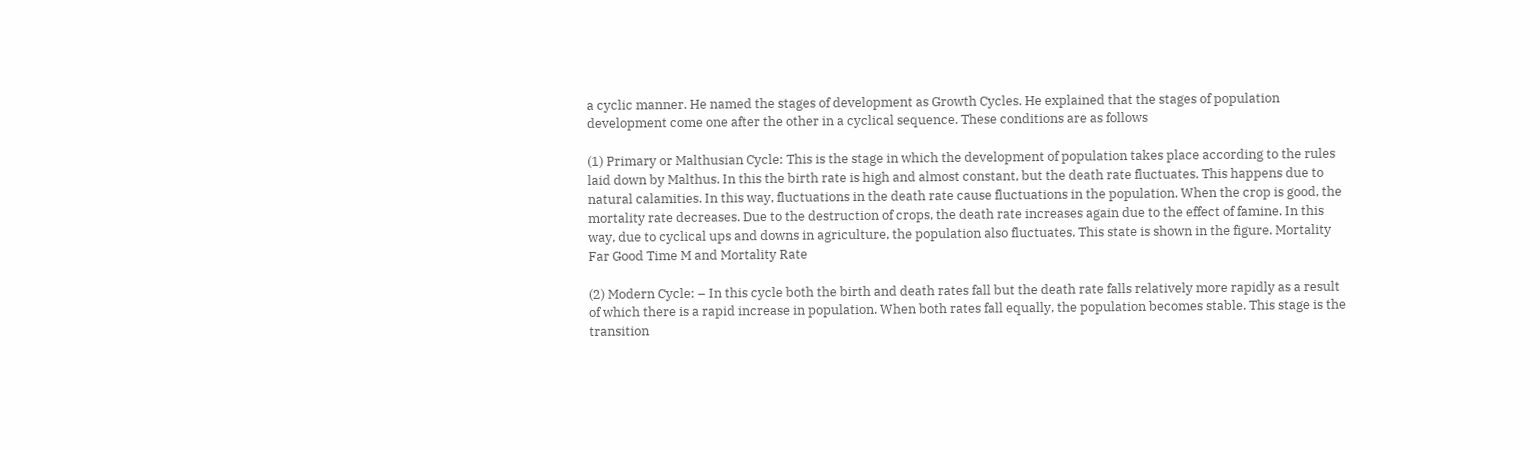a cyclic manner. He named the stages of development as Growth Cycles. He explained that the stages of population development come one after the other in a cyclical sequence. These conditions are as follows

(1) Primary or Malthusian Cycle: This is the stage in which the development of population takes place according to the rules laid down by Malthus. In this the birth rate is high and almost constant, but the death rate fluctuates. This happens due to natural calamities. In this way, fluctuations in the death rate cause fluctuations in the population. When the crop is good, the mortality rate decreases. Due to the destruction of crops, the death rate increases again due to the effect of famine. In this way, due to cyclical ups and downs in agriculture, the population also fluctuates. This state is shown in the figure. Mortality Far Good Time M and Mortality Rate

(2) Modern Cycle: – In this cycle both the birth and death rates fall but the death rate falls relatively more rapidly as a result of which there is a rapid increase in population. When both rates fall equally, the population becomes stable. This stage is the transition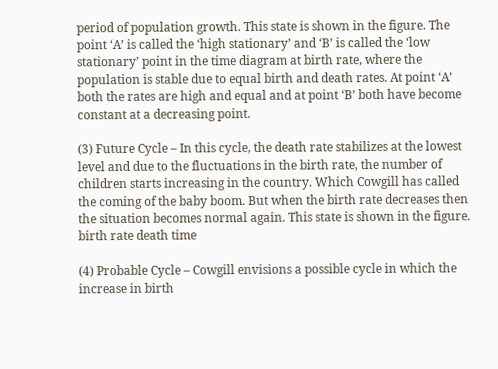period of population growth. This state is shown in the figure. The point ‘A’ is called the ‘high stationary’ and ‘B’ is called the ‘low stationary’ point in the time diagram at birth rate, where the population is stable due to equal birth and death rates. At point ‘A’ both the rates are high and equal and at point ‘B’ both have become constant at a decreasing point.

(3) Future Cycle – In this cycle, the death rate stabilizes at the lowest level and due to the fluctuations in the birth rate, the number of children starts increasing in the country. Which Cowgill has called the coming of the baby boom. But when the birth rate decreases then the situation becomes normal again. This state is shown in the figure. birth rate death time

(4) Probable Cycle – Cowgill envisions a possible cycle in which the increase in birth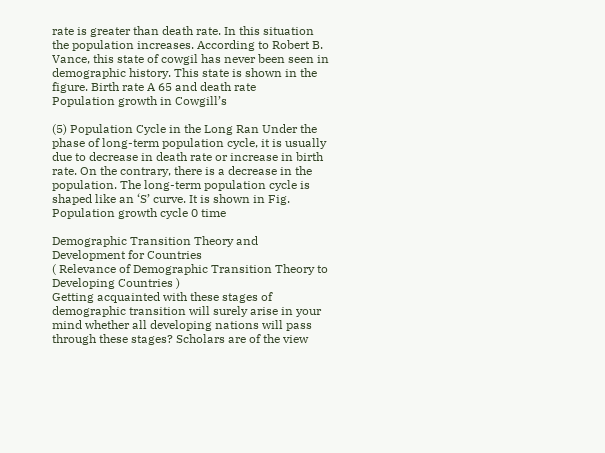rate is greater than death rate. In this situation the population increases. According to Robert B. Vance, this state of cowgil has never been seen in demographic history. This state is shown in the figure. Birth rate A 65 and death rate
Population growth in Cowgill’s

(5) Population Cycle in the Long Ran Under the phase of long-term population cycle, it is usually due to decrease in death rate or increase in birth rate. On the contrary, there is a decrease in the population. The long-term population cycle is shaped like an ‘S’ curve. It is shown in Fig. Population growth cycle 0 time

Demographic Transition Theory and Development for Countries
( Relevance of Demographic Transition Theory to Developing Countries )
Getting acquainted with these stages of demographic transition will surely arise in your mind whether all developing nations will pass through these stages? Scholars are of the view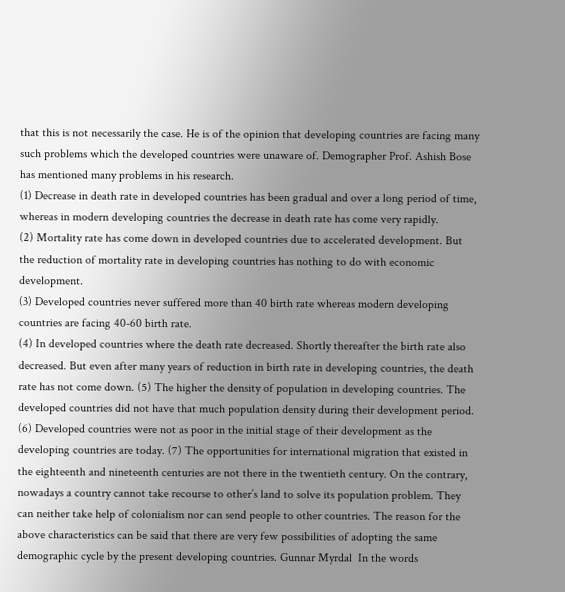that this is not necessarily the case. He is of the opinion that developing countries are facing many such problems which the developed countries were unaware of. Demographer Prof. Ashish Bose has mentioned many problems in his research.
(1) Decrease in death rate in developed countries has been gradual and over a long period of time, whereas in modern developing countries the decrease in death rate has come very rapidly.
(2) Mortality rate has come down in developed countries due to accelerated development. But the reduction of mortality rate in developing countries has nothing to do with economic development.
(3) Developed countries never suffered more than 40 birth rate whereas modern developing countries are facing 40-60 birth rate.
(4) In developed countries where the death rate decreased. Shortly thereafter the birth rate also decreased. But even after many years of reduction in birth rate in developing countries, the death rate has not come down. (5) The higher the density of population in developing countries. The developed countries did not have that much population density during their development period. (6) Developed countries were not as poor in the initial stage of their development as the developing countries are today. (7) The opportunities for international migration that existed in the eighteenth and nineteenth centuries are not there in the twentieth century. On the contrary, nowadays a country cannot take recourse to other’s land to solve its population problem. They can neither take help of colonialism nor can send people to other countries. The reason for the above characteristics can be said that there are very few possibilities of adopting the same demographic cycle by the present developing countries. Gunnar Myrdal  In the words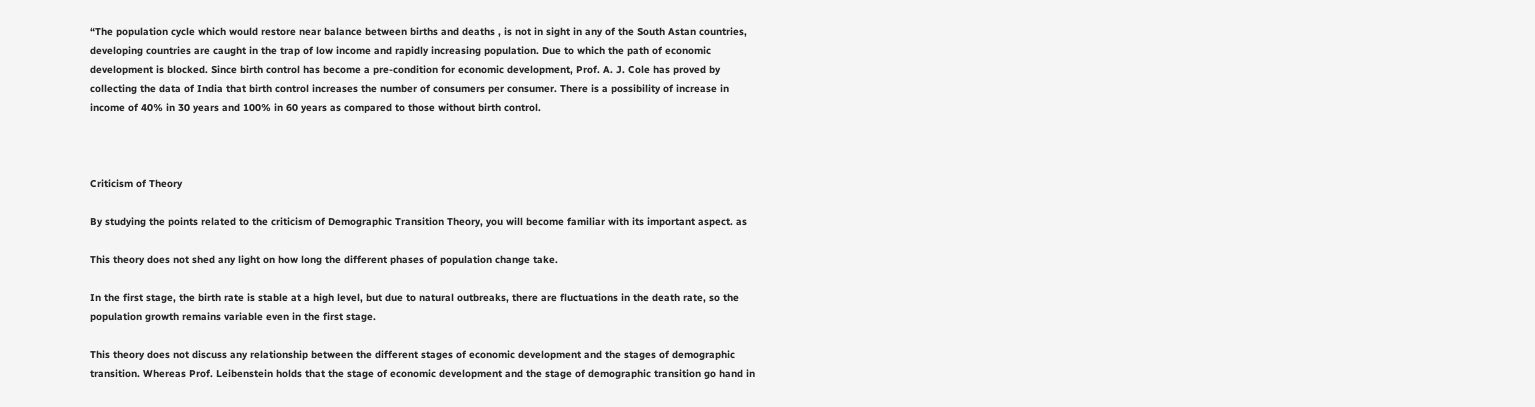“The population cycle which would restore near balance between births and deaths , is not in sight in any of the South Astan countries, developing countries are caught in the trap of low income and rapidly increasing population. Due to which the path of economic development is blocked. Since birth control has become a pre-condition for economic development, Prof. A. J. Cole has proved by collecting the data of India that birth control increases the number of consumers per consumer. There is a possibility of increase in income of 40% in 30 years and 100% in 60 years as compared to those without birth control.



Criticism of Theory

By studying the points related to the criticism of Demographic Transition Theory, you will become familiar with its important aspect. as

This theory does not shed any light on how long the different phases of population change take.

In the first stage, the birth rate is stable at a high level, but due to natural outbreaks, there are fluctuations in the death rate, so the population growth remains variable even in the first stage.

This theory does not discuss any relationship between the different stages of economic development and the stages of demographic transition. Whereas Prof. Leibenstein holds that the stage of economic development and the stage of demographic transition go hand in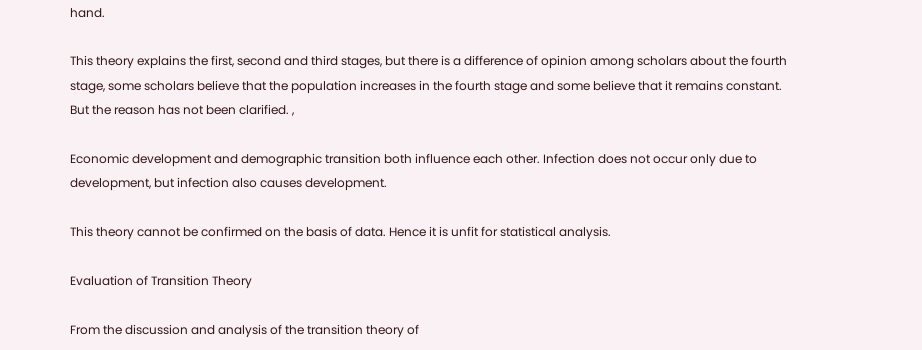hand.

This theory explains the first, second and third stages, but there is a difference of opinion among scholars about the fourth stage, some scholars believe that the population increases in the fourth stage and some believe that it remains constant. But the reason has not been clarified. ,

Economic development and demographic transition both influence each other. Infection does not occur only due to development, but infection also causes development.

This theory cannot be confirmed on the basis of data. Hence it is unfit for statistical analysis.

Evaluation of Transition Theory

From the discussion and analysis of the transition theory of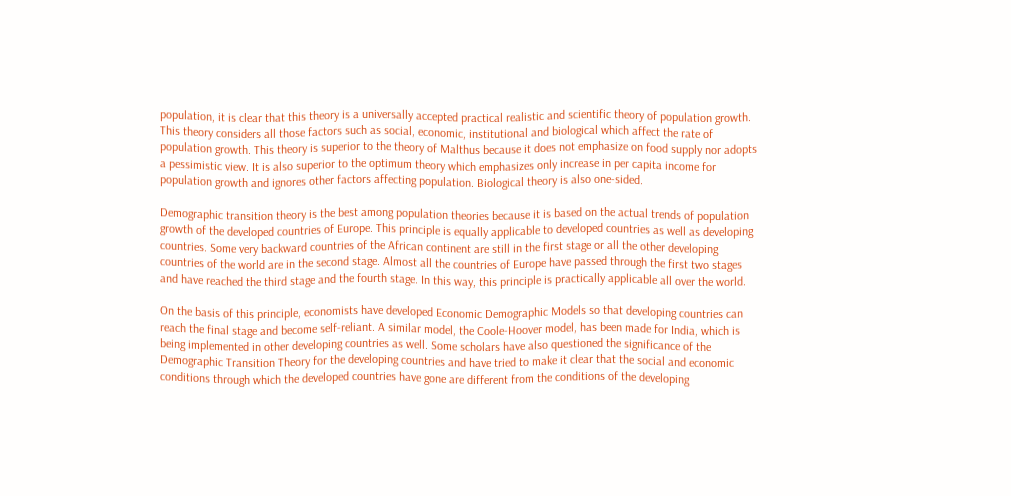population, it is clear that this theory is a universally accepted practical realistic and scientific theory of population growth. This theory considers all those factors such as social, economic, institutional and biological which affect the rate of population growth. This theory is superior to the theory of Malthus because it does not emphasize on food supply nor adopts a pessimistic view. It is also superior to the optimum theory which emphasizes only increase in per capita income for population growth and ignores other factors affecting population. Biological theory is also one-sided.

Demographic transition theory is the best among population theories because it is based on the actual trends of population growth of the developed countries of Europe. This principle is equally applicable to developed countries as well as developing countries. Some very backward countries of the African continent are still in the first stage or all the other developing countries of the world are in the second stage. Almost all the countries of Europe have passed through the first two stages and have reached the third stage and the fourth stage. In this way, this principle is practically applicable all over the world.

On the basis of this principle, economists have developed Economic Demographic Models so that developing countries can reach the final stage and become self-reliant. A similar model, the Coole-Hoover model, has been made for India, which is being implemented in other developing countries as well. Some scholars have also questioned the significance of the Demographic Transition Theory for the developing countries and have tried to make it clear that the social and economic conditions through which the developed countries have gone are different from the conditions of the developing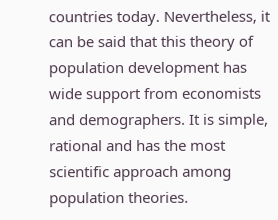countries today. Nevertheless, it can be said that this theory of population development has wide support from economists and demographers. It is simple, rational and has the most scientific approach among population theories.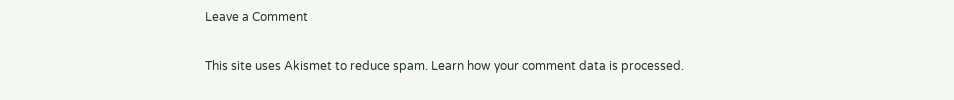Leave a Comment

This site uses Akismet to reduce spam. Learn how your comment data is processed.